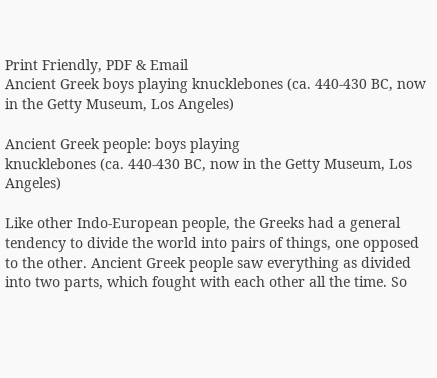Print Friendly, PDF & Email
Ancient Greek boys playing knucklebones (ca. 440-430 BC, now in the Getty Museum, Los Angeles)

Ancient Greek people: boys playing
knucklebones (ca. 440-430 BC, now in the Getty Museum, Los Angeles)

Like other Indo-European people, the Greeks had a general tendency to divide the world into pairs of things, one opposed to the other. Ancient Greek people saw everything as divided into two parts, which fought with each other all the time. So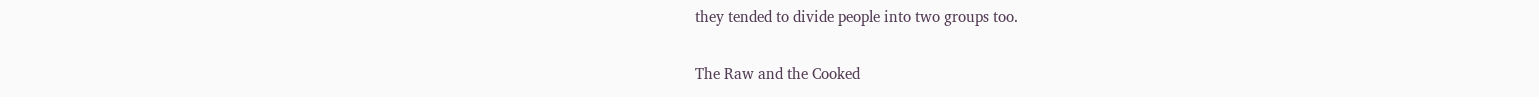they tended to divide people into two groups too.

The Raw and the Cooked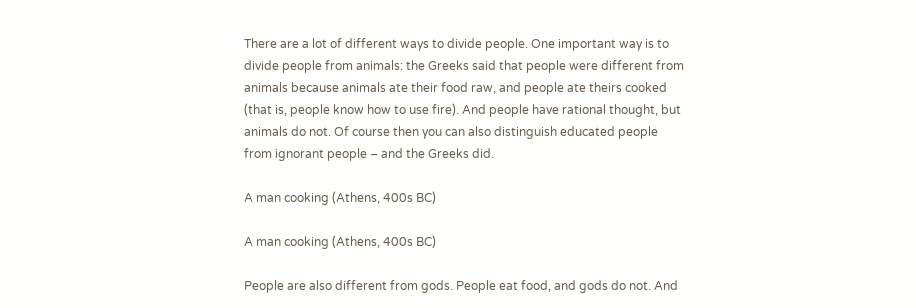There are a lot of different ways to divide people. One important way is to divide people from animals: the Greeks said that people were different from animals because animals ate their food raw, and people ate theirs cooked (that is, people know how to use fire). And people have rational thought, but animals do not. Of course then you can also distinguish educated people from ignorant people – and the Greeks did.

A man cooking (Athens, 400s BC)

A man cooking (Athens, 400s BC)

People are also different from gods. People eat food, and gods do not. And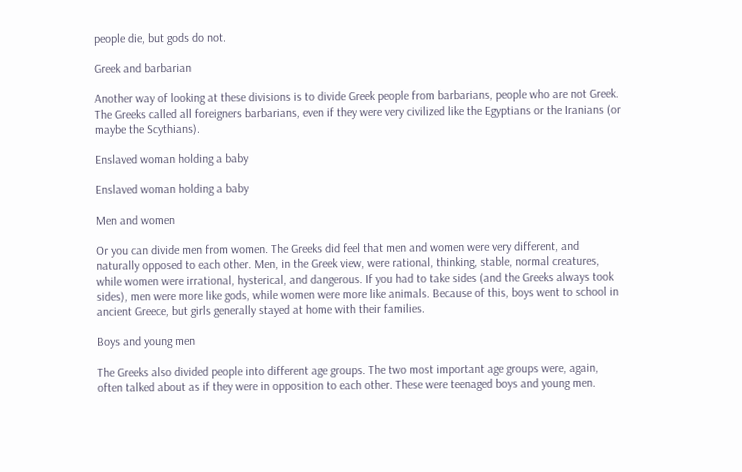people die, but gods do not.

Greek and barbarian

Another way of looking at these divisions is to divide Greek people from barbarians, people who are not Greek. The Greeks called all foreigners barbarians, even if they were very civilized like the Egyptians or the Iranians (or maybe the Scythians).

Enslaved woman holding a baby

Enslaved woman holding a baby

Men and women

Or you can divide men from women. The Greeks did feel that men and women were very different, and naturally opposed to each other. Men, in the Greek view, were rational, thinking, stable, normal creatures, while women were irrational, hysterical, and dangerous. If you had to take sides (and the Greeks always took sides), men were more like gods, while women were more like animals. Because of this, boys went to school in ancient Greece, but girls generally stayed at home with their families.

Boys and young men

The Greeks also divided people into different age groups. The two most important age groups were, again, often talked about as if they were in opposition to each other. These were teenaged boys and young men.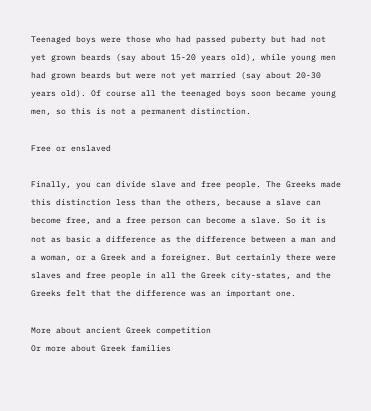Teenaged boys were those who had passed puberty but had not yet grown beards (say about 15-20 years old), while young men had grown beards but were not yet married (say about 20-30 years old). Of course all the teenaged boys soon became young men, so this is not a permanent distinction.

Free or enslaved

Finally, you can divide slave and free people. The Greeks made this distinction less than the others, because a slave can become free, and a free person can become a slave. So it is not as basic a difference as the difference between a man and a woman, or a Greek and a foreigner. But certainly there were slaves and free people in all the Greek city-states, and the Greeks felt that the difference was an important one.

More about ancient Greek competition
Or more about Greek families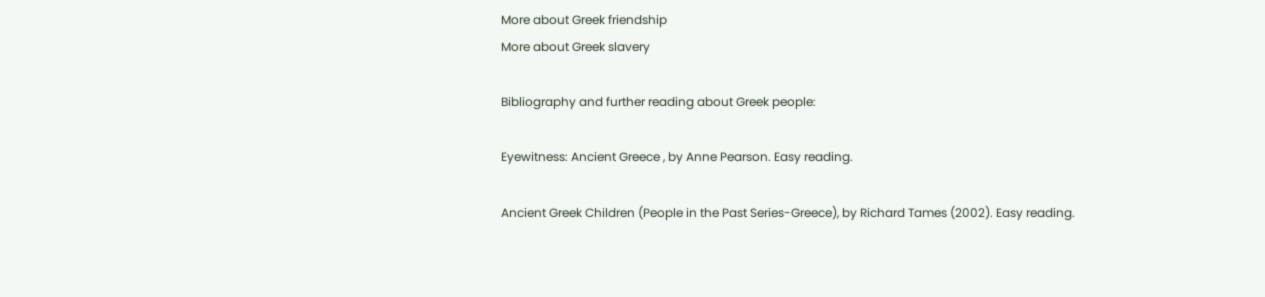More about Greek friendship
More about Greek slavery

Bibliography and further reading about Greek people:

Eyewitness: Ancient Greece , by Anne Pearson. Easy reading.

Ancient Greek Children (People in the Past Series-Greece), by Richard Tames (2002). Easy reading.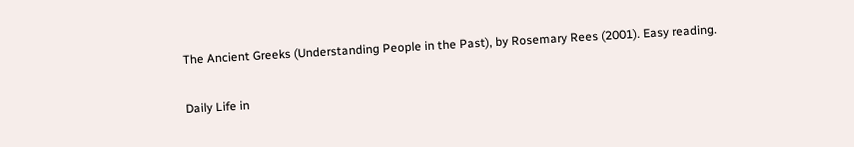The Ancient Greeks (Understanding People in the Past), by Rosemary Rees (2001). Easy reading.

Daily Life in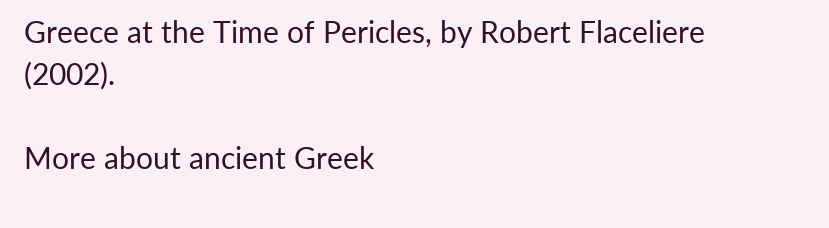Greece at the Time of Pericles, by Robert Flaceliere (2002).

More about ancient Greek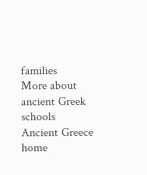families
More about ancient Greek schools
Ancient Greece home